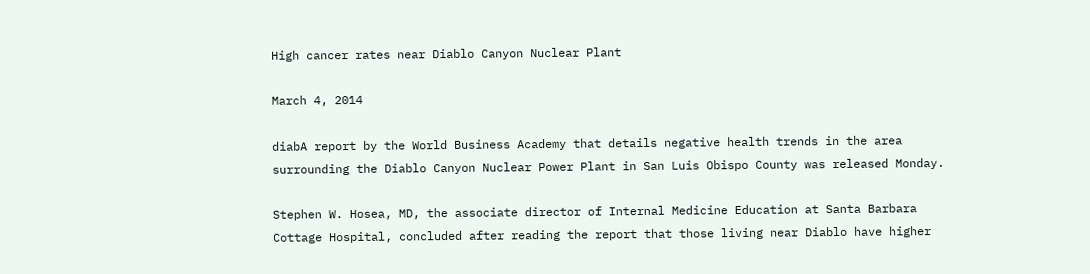High cancer rates near Diablo Canyon Nuclear Plant

March 4, 2014

diabA report by the World Business Academy that details negative health trends in the area surrounding the Diablo Canyon Nuclear Power Plant in San Luis Obispo County was released Monday.

Stephen W. Hosea, MD, the associate director of Internal Medicine Education at Santa Barbara Cottage Hospital, concluded after reading the report that those living near Diablo have higher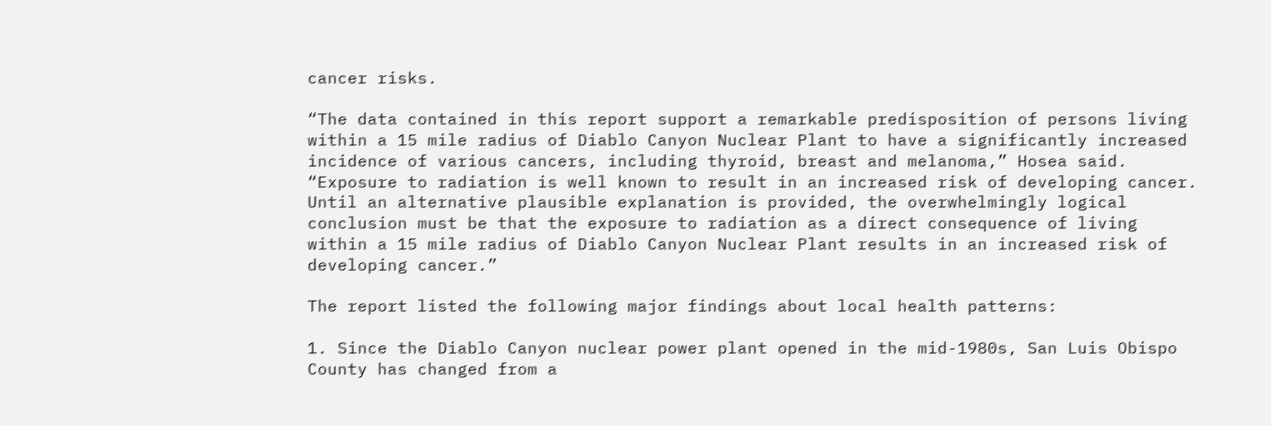cancer risks.

“The data contained in this report support a remarkable predisposition of persons living within a 15 mile radius of Diablo Canyon Nuclear Plant to have a significantly increased incidence of various cancers, including thyroid, breast and melanoma,” Hosea said. “Exposure to radiation is well known to result in an increased risk of developing cancer. Until an alternative plausible explanation is provided, the overwhelmingly logical conclusion must be that the exposure to radiation as a direct consequence of living within a 15 mile radius of Diablo Canyon Nuclear Plant results in an increased risk of developing cancer.”

The report listed the following major findings about local health patterns:

1. Since the Diablo Canyon nuclear power plant opened in the mid-1980s, San Luis Obispo County has changed from a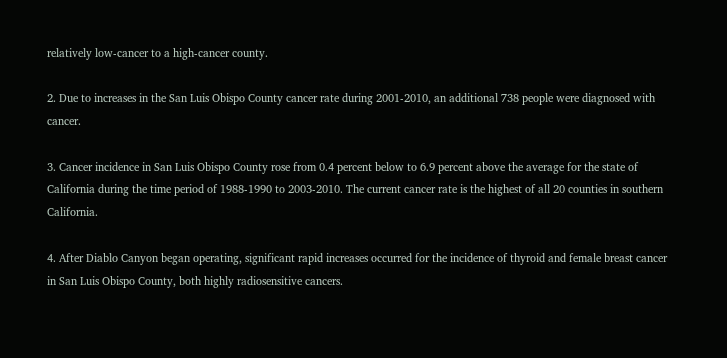relatively low-cancer to a high-cancer county.

2. Due to increases in the San Luis Obispo County cancer rate during 2001-2010, an additional 738 people were diagnosed with cancer.

3. Cancer incidence in San Luis Obispo County rose from 0.4 percent below to 6.9 percent above the average for the state of California during the time period of 1988-1990 to 2003-2010. The current cancer rate is the highest of all 20 counties in southern California.

4. After Diablo Canyon began operating, significant rapid increases occurred for the incidence of thyroid and female breast cancer in San Luis Obispo County, both highly radiosensitive cancers.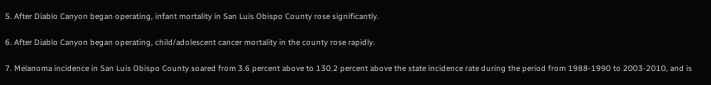5. After Diablo Canyon began operating, infant mortality in San Luis Obispo County rose significantly.

6. After Diablo Canyon began operating, child/adolescent cancer mortality in the county rose rapidly.

7. Melanoma incidence in San Luis Obispo County soared from 3.6 percent above to 130.2 percent above the state incidence rate during the period from 1988-1990 to 2003-2010, and is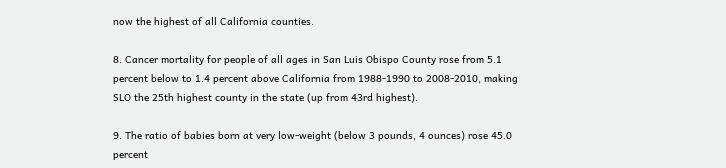now the highest of all California counties.

8. Cancer mortality for people of all ages in San Luis Obispo County rose from 5.1 percent below to 1.4 percent above California from 1988-1990 to 2008-2010, making SLO the 25th highest county in the state (up from 43rd highest).

9. The ratio of babies born at very low-weight (below 3 pounds, 4 ounces) rose 45.0 percent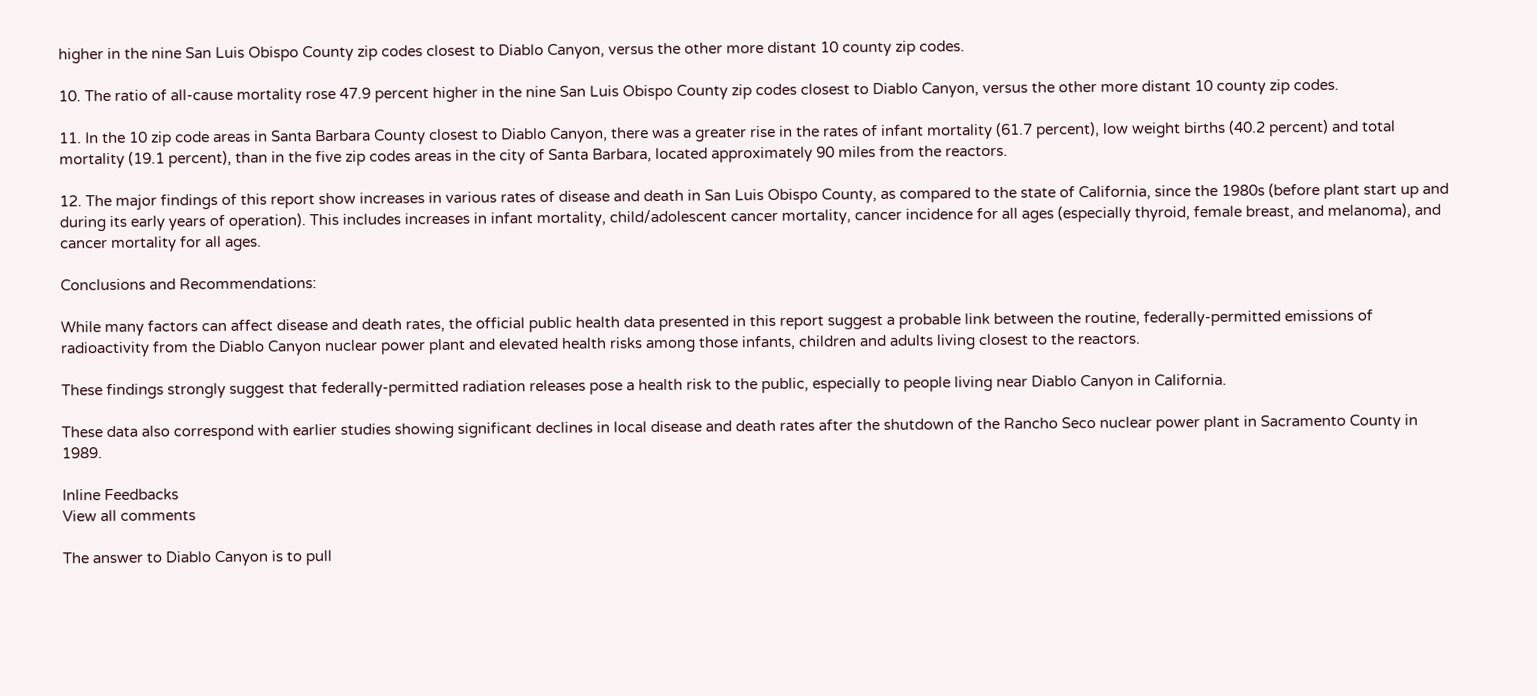higher in the nine San Luis Obispo County zip codes closest to Diablo Canyon, versus the other more distant 10 county zip codes.

10. The ratio of all-cause mortality rose 47.9 percent higher in the nine San Luis Obispo County zip codes closest to Diablo Canyon, versus the other more distant 10 county zip codes.

11. In the 10 zip code areas in Santa Barbara County closest to Diablo Canyon, there was a greater rise in the rates of infant mortality (61.7 percent), low weight births (40.2 percent) and total mortality (19.1 percent), than in the five zip codes areas in the city of Santa Barbara, located approximately 90 miles from the reactors.

12. The major findings of this report show increases in various rates of disease and death in San Luis Obispo County, as compared to the state of California, since the 1980s (before plant start up and during its early years of operation). This includes increases in infant mortality, child/adolescent cancer mortality, cancer incidence for all ages (especially thyroid, female breast, and melanoma), and cancer mortality for all ages.

Conclusions and Recommendations:

While many factors can affect disease and death rates, the official public health data presented in this report suggest a probable link between the routine, federally-permitted emissions of radioactivity from the Diablo Canyon nuclear power plant and elevated health risks among those infants, children and adults living closest to the reactors.

These findings strongly suggest that federally-permitted radiation releases pose a health risk to the public, especially to people living near Diablo Canyon in California.

These data also correspond with earlier studies showing significant declines in local disease and death rates after the shutdown of the Rancho Seco nuclear power plant in Sacramento County in 1989.

Inline Feedbacks
View all comments

The answer to Diablo Canyon is to pull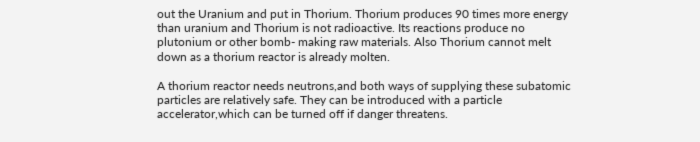out the Uranium and put in Thorium. Thorium produces 90 times more energy than uranium and Thorium is not radioactive. Its reactions produce no plutonium or other bomb- making raw materials. Also Thorium cannot melt down as a thorium reactor is already molten.

A thorium reactor needs neutrons,and both ways of supplying these subatomic particles are relatively safe. They can be introduced with a particle accelerator,which can be turned off if danger threatens.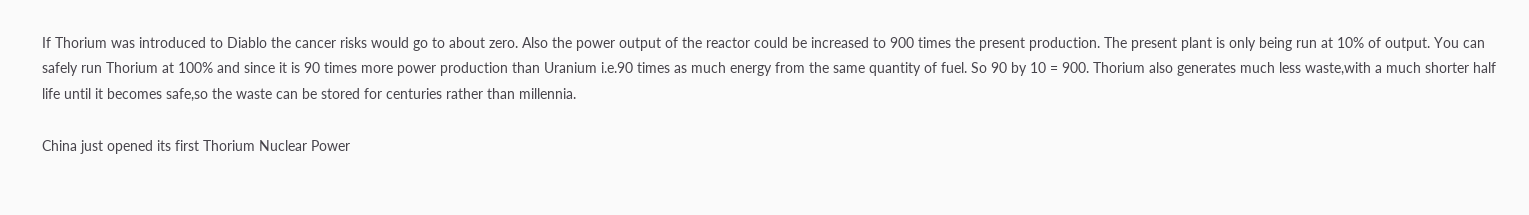If Thorium was introduced to Diablo the cancer risks would go to about zero. Also the power output of the reactor could be increased to 900 times the present production. The present plant is only being run at 10% of output. You can safely run Thorium at 100% and since it is 90 times more power production than Uranium i.e.90 times as much energy from the same quantity of fuel. So 90 by 10 = 900. Thorium also generates much less waste,with a much shorter half life until it becomes safe,so the waste can be stored for centuries rather than millennia.

China just opened its first Thorium Nuclear Power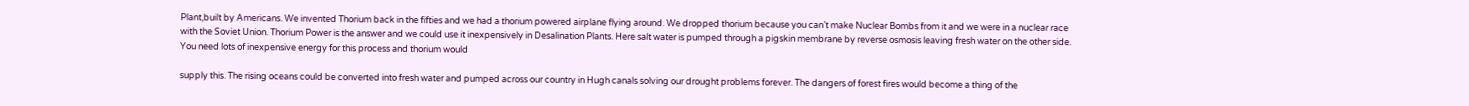Plant,built by Americans. We invented Thorium back in the fifties and we had a thorium powered airplane flying around. We dropped thorium because you can’t make Nuclear Bombs from it and we were in a nuclear race with the Soviet Union. Thorium Power is the answer and we could use it inexpensively in Desalination Plants. Here salt water is pumped through a pigskin membrane by reverse osmosis leaving fresh water on the other side. You need lots of inexpensive energy for this process and thorium would

supply this. The rising oceans could be converted into fresh water and pumped across our country in Hugh canals solving our drought problems forever. The dangers of forest fires would become a thing of the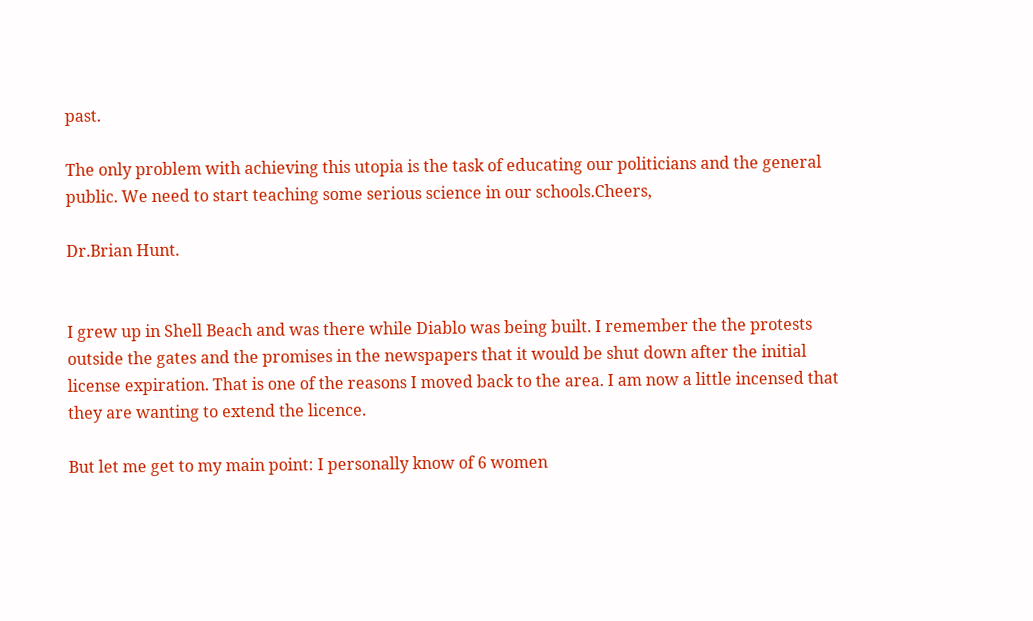past.

The only problem with achieving this utopia is the task of educating our politicians and the general public. We need to start teaching some serious science in our schools.Cheers,

Dr.Brian Hunt.


I grew up in Shell Beach and was there while Diablo was being built. I remember the the protests outside the gates and the promises in the newspapers that it would be shut down after the initial license expiration. That is one of the reasons I moved back to the area. I am now a little incensed that they are wanting to extend the licence.

But let me get to my main point: I personally know of 6 women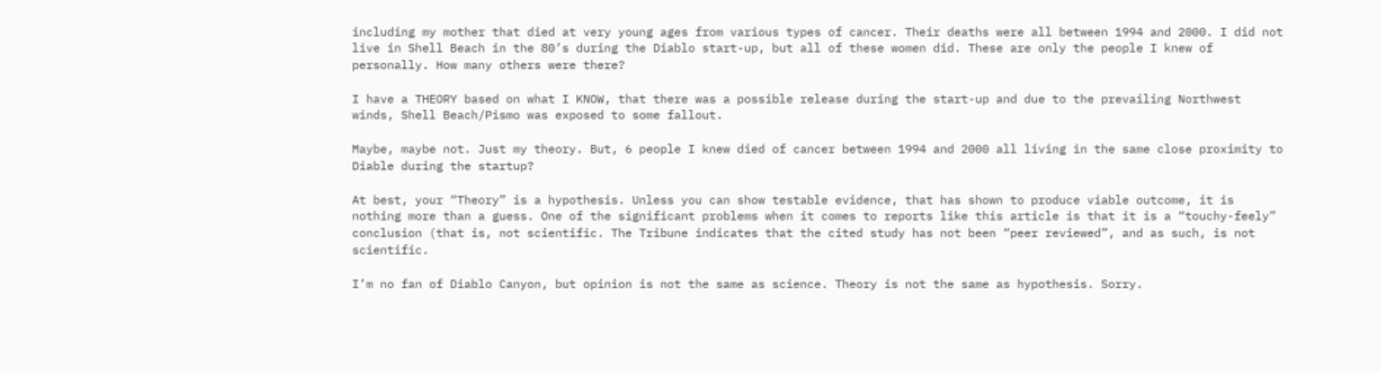including my mother that died at very young ages from various types of cancer. Their deaths were all between 1994 and 2000. I did not live in Shell Beach in the 80’s during the Diablo start-up, but all of these women did. These are only the people I knew of personally. How many others were there?

I have a THEORY based on what I KNOW, that there was a possible release during the start-up and due to the prevailing Northwest winds, Shell Beach/Pismo was exposed to some fallout.

Maybe, maybe not. Just my theory. But, 6 people I knew died of cancer between 1994 and 2000 all living in the same close proximity to Diable during the startup?

At best, your “Theory” is a hypothesis. Unless you can show testable evidence, that has shown to produce viable outcome, it is nothing more than a guess. One of the significant problems when it comes to reports like this article is that it is a “touchy-feely” conclusion (that is, not scientific. The Tribune indicates that the cited study has not been “peer reviewed”, and as such, is not scientific.

I’m no fan of Diablo Canyon, but opinion is not the same as science. Theory is not the same as hypothesis. Sorry.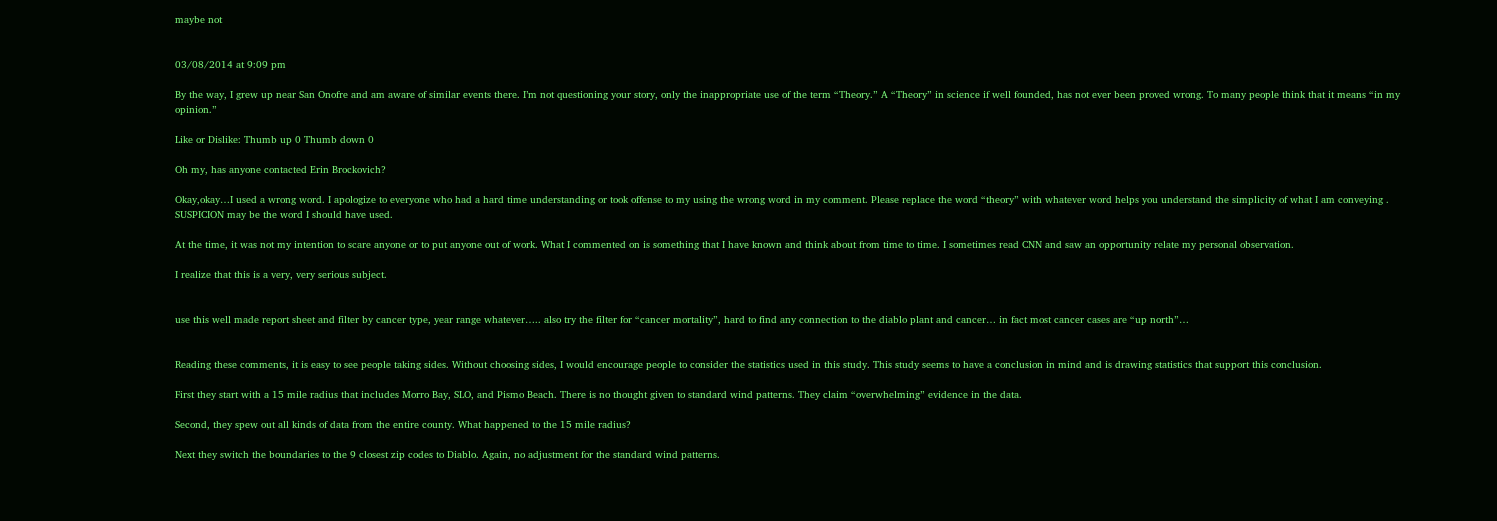maybe not


03/08/2014 at 9:09 pm

By the way, I grew up near San Onofre and am aware of similar events there. I’m not questioning your story, only the inappropriate use of the term “Theory.” A “Theory” in science if well founded, has not ever been proved wrong. To many people think that it means “in my opinion.”

Like or Dislike: Thumb up 0 Thumb down 0

Oh my, has anyone contacted Erin Brockovich?

Okay,okay…I used a wrong word. I apologize to everyone who had a hard time understanding or took offense to my using the wrong word in my comment. Please replace the word “theory” with whatever word helps you understand the simplicity of what I am conveying . SUSPICION may be the word I should have used.

At the time, it was not my intention to scare anyone or to put anyone out of work. What I commented on is something that I have known and think about from time to time. I sometimes read CNN and saw an opportunity relate my personal observation.

I realize that this is a very, very serious subject.


use this well made report sheet and filter by cancer type, year range whatever….. also try the filter for “cancer mortality”, hard to find any connection to the diablo plant and cancer… in fact most cancer cases are “up north”…


Reading these comments, it is easy to see people taking sides. Without choosing sides, I would encourage people to consider the statistics used in this study. This study seems to have a conclusion in mind and is drawing statistics that support this conclusion.

First they start with a 15 mile radius that includes Morro Bay, SLO, and Pismo Beach. There is no thought given to standard wind patterns. They claim “overwhelming” evidence in the data.

Second, they spew out all kinds of data from the entire county. What happened to the 15 mile radius?

Next they switch the boundaries to the 9 closest zip codes to Diablo. Again, no adjustment for the standard wind patterns.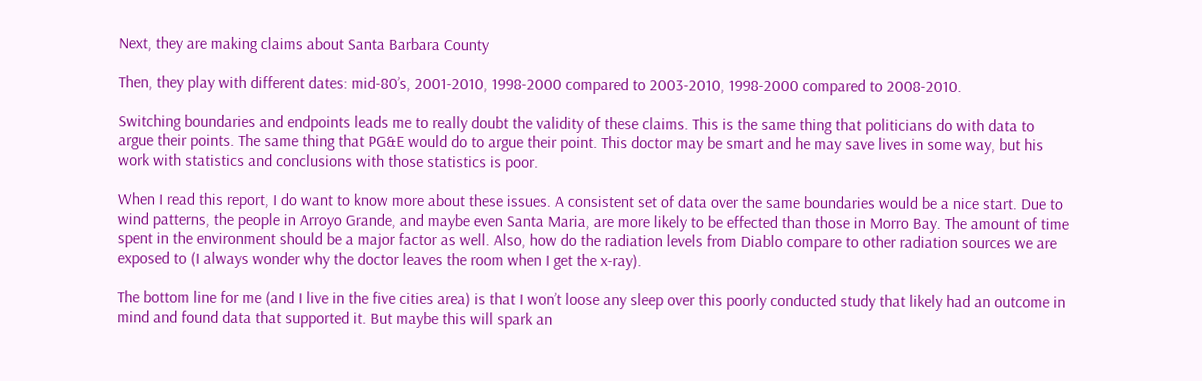Next, they are making claims about Santa Barbara County

Then, they play with different dates: mid-80’s, 2001-2010, 1998-2000 compared to 2003-2010, 1998-2000 compared to 2008-2010.

Switching boundaries and endpoints leads me to really doubt the validity of these claims. This is the same thing that politicians do with data to argue their points. The same thing that PG&E would do to argue their point. This doctor may be smart and he may save lives in some way, but his work with statistics and conclusions with those statistics is poor.

When I read this report, I do want to know more about these issues. A consistent set of data over the same boundaries would be a nice start. Due to wind patterns, the people in Arroyo Grande, and maybe even Santa Maria, are more likely to be effected than those in Morro Bay. The amount of time spent in the environment should be a major factor as well. Also, how do the radiation levels from Diablo compare to other radiation sources we are exposed to (I always wonder why the doctor leaves the room when I get the x-ray).

The bottom line for me (and I live in the five cities area) is that I won’t loose any sleep over this poorly conducted study that likely had an outcome in mind and found data that supported it. But maybe this will spark an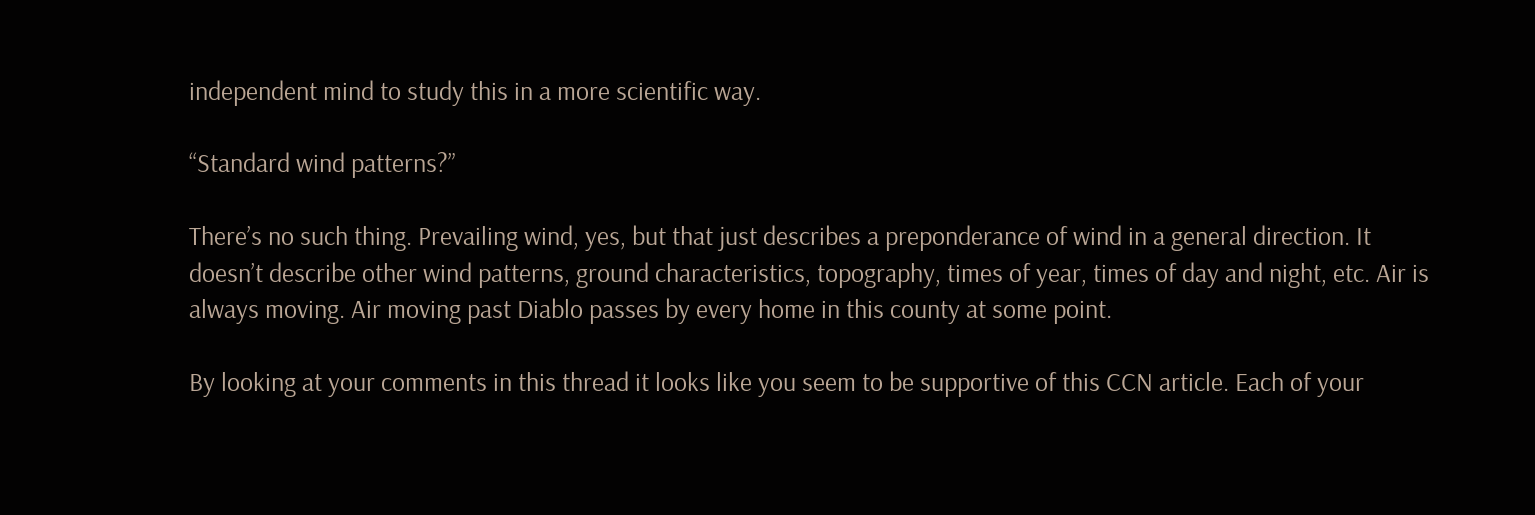independent mind to study this in a more scientific way.

“Standard wind patterns?”

There’s no such thing. Prevailing wind, yes, but that just describes a preponderance of wind in a general direction. It doesn’t describe other wind patterns, ground characteristics, topography, times of year, times of day and night, etc. Air is always moving. Air moving past Diablo passes by every home in this county at some point.

By looking at your comments in this thread it looks like you seem to be supportive of this CCN article. Each of your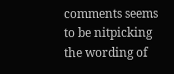comments seems to be nitpicking the wording of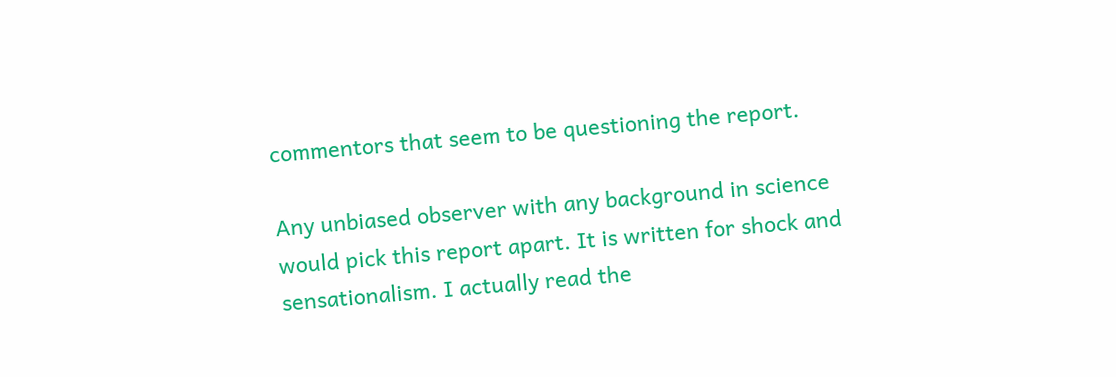commentors that seem to be questioning the report.

Any unbiased observer with any background in science would pick this report apart. It is written for shock and sensationalism. I actually read the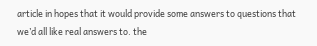article in hopes that it would provide some answers to questions that we’d all like real answers to. the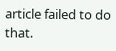article failed to do that.